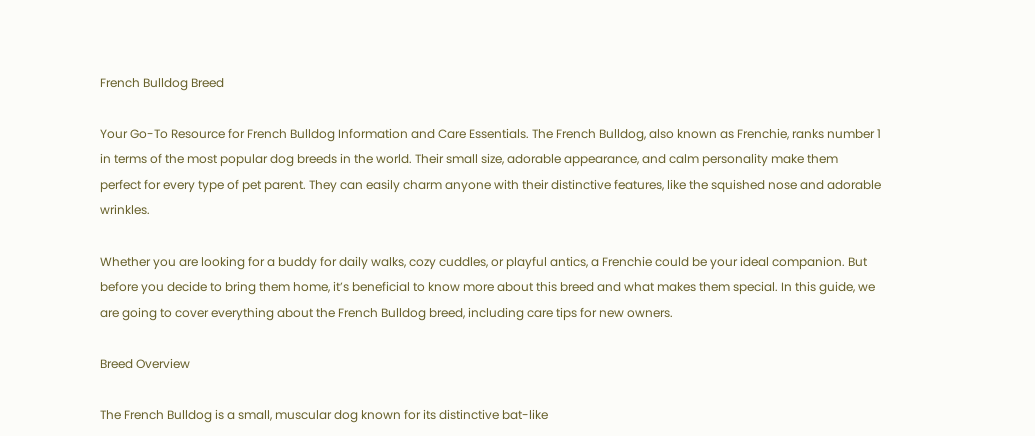French Bulldog Breed

Your Go-To Resource for French Bulldog Information and Care Essentials. The French Bulldog, also known as Frenchie, ranks number 1 in terms of the most popular dog breeds in the world. Their small size, adorable appearance, and calm personality make them perfect for every type of pet parent. They can easily charm anyone with their distinctive features, like the squished nose and adorable wrinkles.

Whether you are looking for a buddy for daily walks, cozy cuddles, or playful antics, a Frenchie could be your ideal companion. But before you decide to bring them home, it’s beneficial to know more about this breed and what makes them special. In this guide, we are going to cover everything about the French Bulldog breed, including care tips for new owners.

Breed Overview

The French Bulldog is a small, muscular dog known for its distinctive bat-like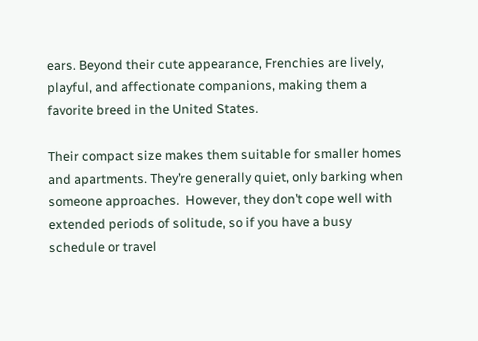ears. Beyond their cute appearance, Frenchies are lively, playful, and affectionate companions, making them a favorite breed in the United States.

Their compact size makes them suitable for smaller homes and apartments. They’re generally quiet, only barking when someone approaches.  However, they don’t cope well with extended periods of solitude, so if you have a busy schedule or travel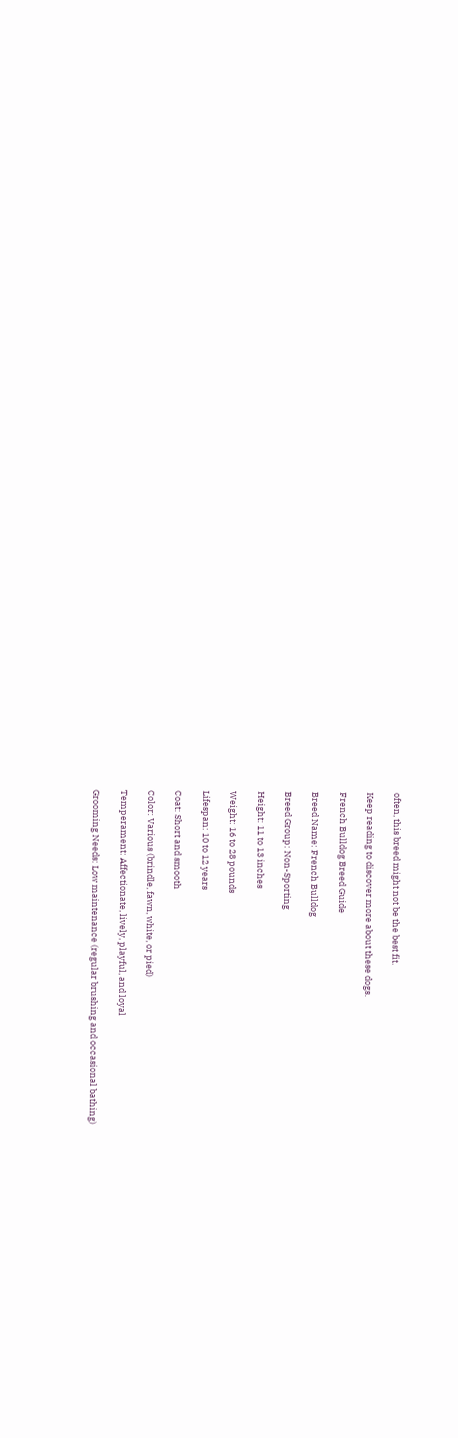often, this breed might not be the best fit.

Keep reading to discover more about these dogs.

French Bulldog Breed Guide

Breed Name: French Bulldog

Breed Group: Non-Sporting

Height: 11 to 13 inches

Weight: 16 to 28 pounds

Lifespan: 10 to 12 years

Coat: Short and smooth

Color: Various (brindle, fawn, white, or pied)

Temperament: Affectionate, lively, playful, and loyal

Grooming Needs: Low maintenance (regular brushing and occasional bathing)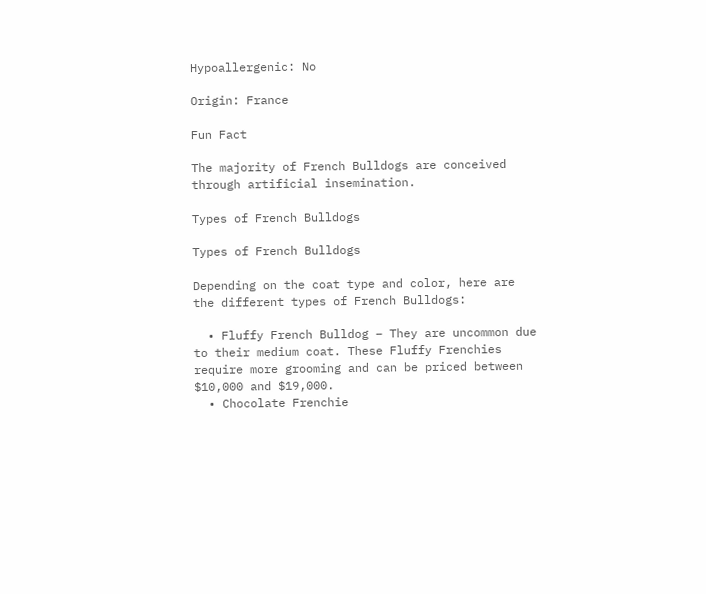Hypoallergenic: No

Origin: France

Fun Fact

The majority of French Bulldogs are conceived through artificial insemination.

Types of French Bulldogs

Types of French Bulldogs

Depending on the coat type and color, here are the different types of French Bulldogs:

  • Fluffy French Bulldog – They are uncommon due to their medium coat. These Fluffy Frenchies require more grooming and can be priced between $10,000 and $19,000.
  • Chocolate Frenchie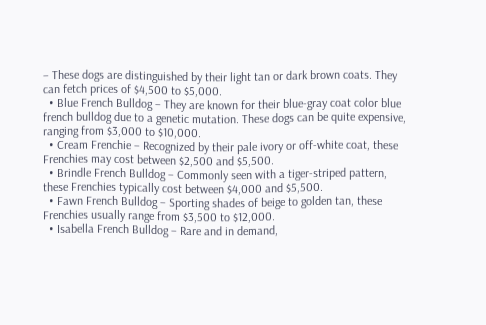– These dogs are distinguished by their light tan or dark brown coats. They can fetch prices of $4,500 to $5,000.
  • Blue French Bulldog – They are known for their blue-gray coat color blue french bulldog due to a genetic mutation. These dogs can be quite expensive, ranging from $3,000 to $10,000.
  • Cream Frenchie – Recognized by their pale ivory or off-white coat, these Frenchies may cost between $2,500 and $5,500.
  • Brindle French Bulldog – Commonly seen with a tiger-striped pattern, these Frenchies typically cost between $4,000 and $5,500.
  • Fawn French Bulldog – Sporting shades of beige to golden tan, these Frenchies usually range from $3,500 to $12,000.
  • Isabella French Bulldog – Rare and in demand,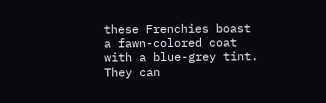these Frenchies boast a fawn-colored coat with a blue-grey tint. They can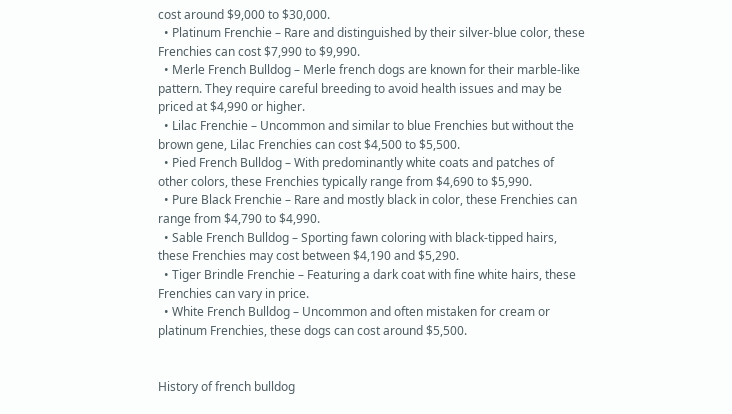cost around $9,000 to $30,000.
  • Platinum Frenchie – Rare and distinguished by their silver-blue color, these Frenchies can cost $7,990 to $9,990.
  • Merle French Bulldog – Merle french dogs are known for their marble-like pattern. They require careful breeding to avoid health issues and may be priced at $4,990 or higher.
  • Lilac Frenchie – Uncommon and similar to blue Frenchies but without the brown gene, Lilac Frenchies can cost $4,500 to $5,500.
  • Pied French Bulldog – With predominantly white coats and patches of other colors, these Frenchies typically range from $4,690 to $5,990.
  • Pure Black Frenchie – Rare and mostly black in color, these Frenchies can range from $4,790 to $4,990.
  • Sable French Bulldog – Sporting fawn coloring with black-tipped hairs, these Frenchies may cost between $4,190 and $5,290.
  • Tiger Brindle Frenchie – Featuring a dark coat with fine white hairs, these Frenchies can vary in price.
  • White French Bulldog – Uncommon and often mistaken for cream or platinum Frenchies, these dogs can cost around $5,500.


History of french bulldog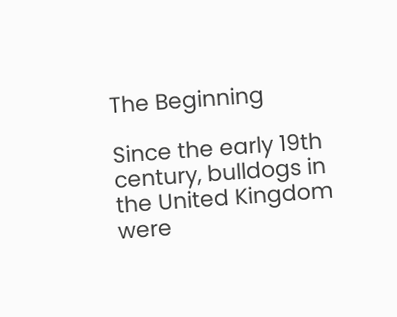The Beginning

Since the early 19th century, bulldogs in the United Kingdom were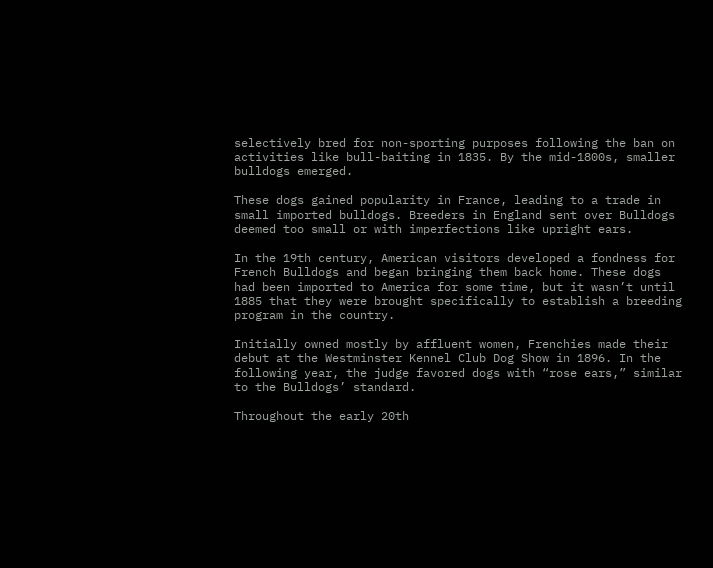selectively bred for non-sporting purposes following the ban on activities like bull-baiting in 1835. By the mid-1800s, smaller bulldogs emerged.

These dogs gained popularity in France, leading to a trade in small imported bulldogs. Breeders in England sent over Bulldogs deemed too small or with imperfections like upright ears.

In the 19th century, American visitors developed a fondness for French Bulldogs and began bringing them back home. These dogs had been imported to America for some time, but it wasn’t until 1885 that they were brought specifically to establish a breeding program in the country.

Initially owned mostly by affluent women, Frenchies made their debut at the Westminster Kennel Club Dog Show in 1896. In the following year, the judge favored dogs with “rose ears,” similar to the Bulldogs’ standard.

Throughout the early 20th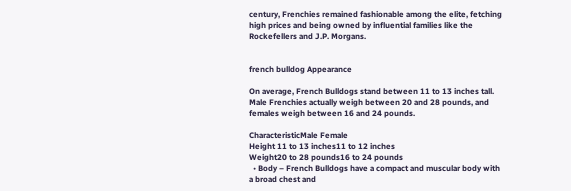century, Frenchies remained fashionable among the elite, fetching high prices and being owned by influential families like the Rockefellers and J.P. Morgans.


french bulldog Appearance

On average, French Bulldogs stand between 11 to 13 inches tall. Male Frenchies actually weigh between 20 and 28 pounds, and females weigh between 16 and 24 pounds.

CharacteristicMale Female
Height 11 to 13 inches11 to 12 inches
Weight20 to 28 pounds16 to 24 pounds
  • Body – French Bulldogs have a compact and muscular body with a broad chest and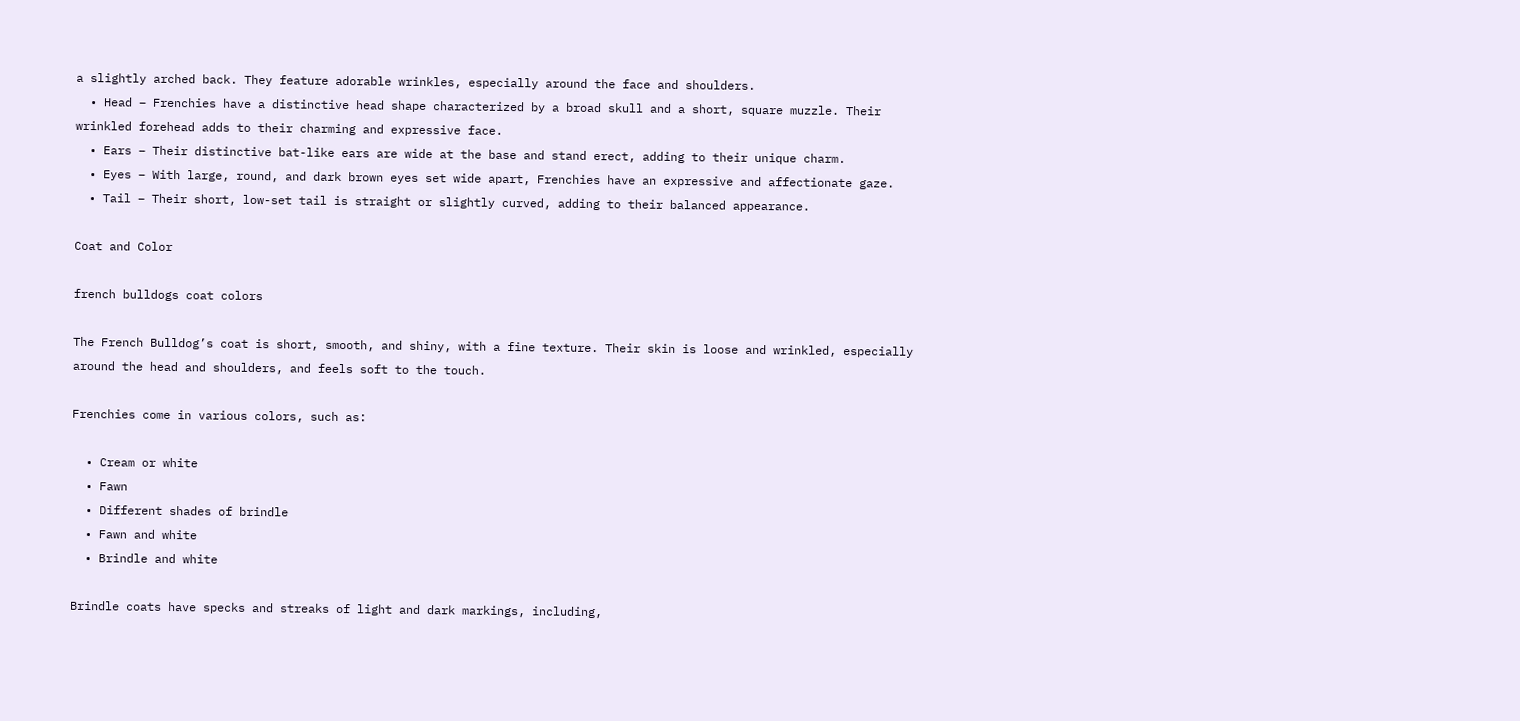a slightly arched back. They feature adorable wrinkles, especially around the face and shoulders.
  • Head – Frenchies have a distinctive head shape characterized by a broad skull and a short, square muzzle. Their wrinkled forehead adds to their charming and expressive face.
  • Ears – Their distinctive bat-like ears are wide at the base and stand erect, adding to their unique charm.
  • Eyes – With large, round, and dark brown eyes set wide apart, Frenchies have an expressive and affectionate gaze.
  • Tail – Their short, low-set tail is straight or slightly curved, adding to their balanced appearance.

Coat and Color

french bulldogs coat colors

The French Bulldog’s coat is short, smooth, and shiny, with a fine texture. Their skin is loose and wrinkled, especially around the head and shoulders, and feels soft to the touch.

Frenchies come in various colors, such as:

  • Cream or white
  • Fawn
  • Different shades of brindle
  • Fawn and white
  • Brindle and white

Brindle coats have specks and streaks of light and dark markings, including,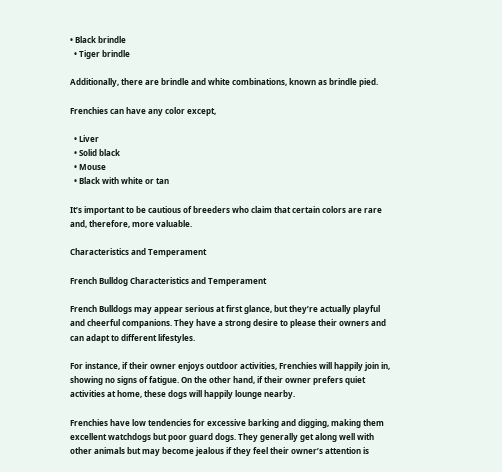• Black brindle
  • Tiger brindle

Additionally, there are brindle and white combinations, known as brindle pied.

Frenchies can have any color except,

  • Liver
  • Solid black
  • Mouse
  • Black with white or tan

It’s important to be cautious of breeders who claim that certain colors are rare and, therefore, more valuable.

Characteristics and Temperament

French Bulldog Characteristics and Temperament

French Bulldogs may appear serious at first glance, but they’re actually playful and cheerful companions. They have a strong desire to please their owners and can adapt to different lifestyles.

For instance, if their owner enjoys outdoor activities, Frenchies will happily join in, showing no signs of fatigue. On the other hand, if their owner prefers quiet activities at home, these dogs will happily lounge nearby.

Frenchies have low tendencies for excessive barking and digging, making them excellent watchdogs but poor guard dogs. They generally get along well with other animals but may become jealous if they feel their owner’s attention is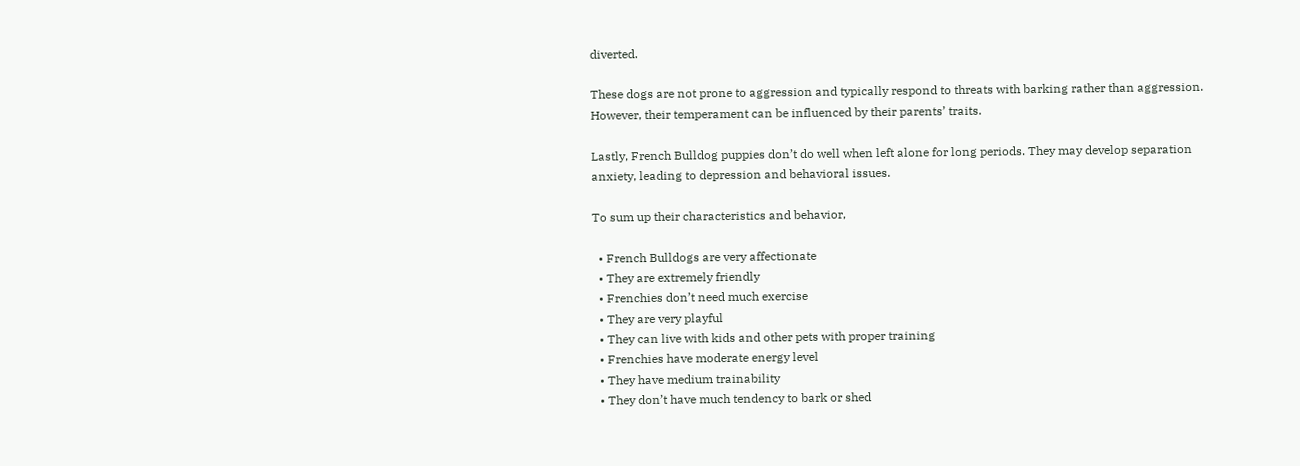diverted.

These dogs are not prone to aggression and typically respond to threats with barking rather than aggression. However, their temperament can be influenced by their parents’ traits.

Lastly, French Bulldog puppies don’t do well when left alone for long periods. They may develop separation anxiety, leading to depression and behavioral issues.

To sum up their characteristics and behavior,

  • French Bulldogs are very affectionate
  • They are extremely friendly
  • Frenchies don’t need much exercise
  • They are very playful
  • They can live with kids and other pets with proper training
  • Frenchies have moderate energy level
  • They have medium trainability
  • They don’t have much tendency to bark or shed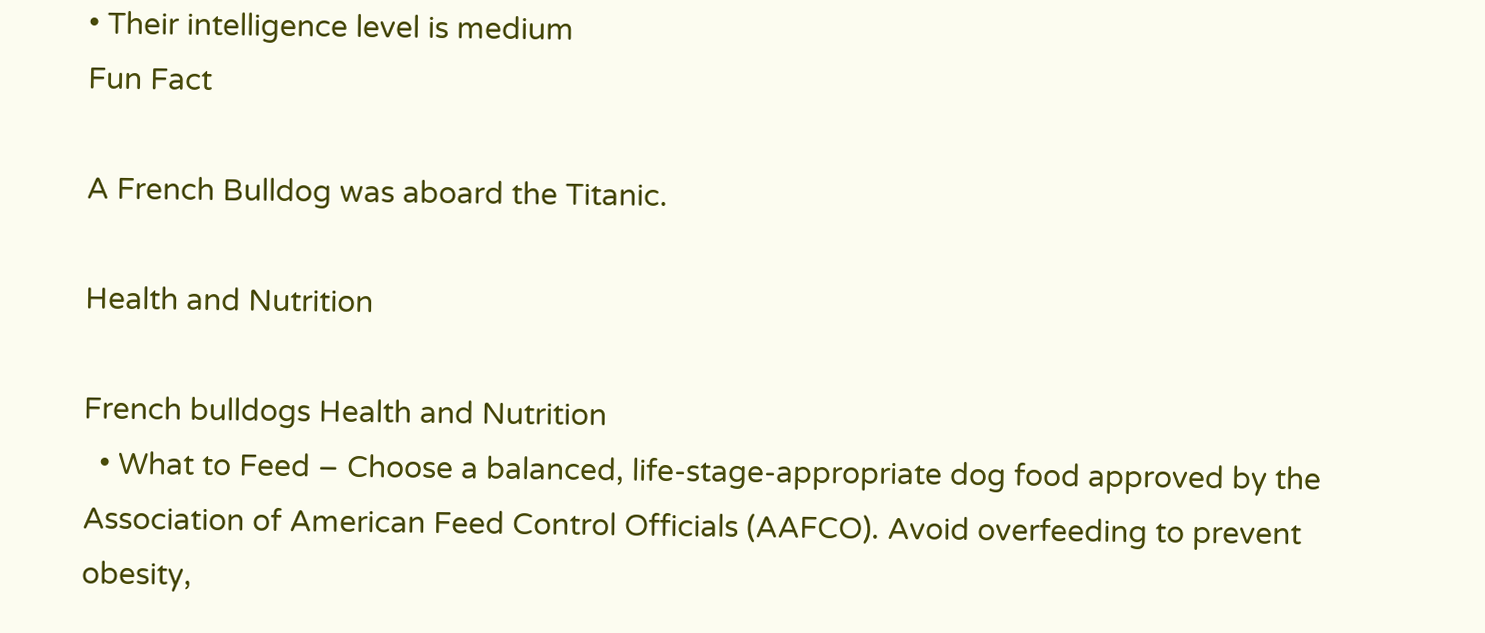• Their intelligence level is medium
Fun Fact

A French Bulldog was aboard the Titanic.

Health and Nutrition

French bulldogs Health and Nutrition
  • What to Feed – Choose a balanced, life-stage-appropriate dog food approved by the Association of American Feed Control Officials (AAFCO). Avoid overfeeding to prevent obesity,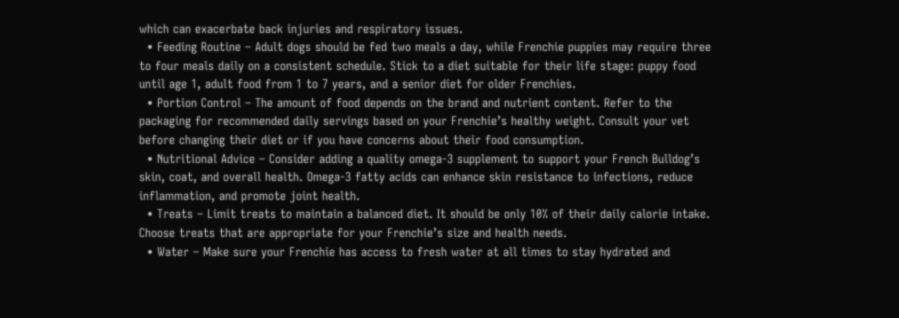which can exacerbate back injuries and respiratory issues.
  • Feeding Routine – Adult dogs should be fed two meals a day, while Frenchie puppies may require three to four meals daily on a consistent schedule. Stick to a diet suitable for their life stage: puppy food until age 1, adult food from 1 to 7 years, and a senior diet for older Frenchies.
  • Portion Control – The amount of food depends on the brand and nutrient content. Refer to the packaging for recommended daily servings based on your Frenchie’s healthy weight. Consult your vet before changing their diet or if you have concerns about their food consumption.
  • Nutritional Advice – Consider adding a quality omega-3 supplement to support your French Bulldog’s skin, coat, and overall health. Omega-3 fatty acids can enhance skin resistance to infections, reduce inflammation, and promote joint health.
  • Treats – Limit treats to maintain a balanced diet. It should be only 10% of their daily calorie intake. Choose treats that are appropriate for your Frenchie’s size and health needs.
  • Water – Make sure your Frenchie has access to fresh water at all times to stay hydrated and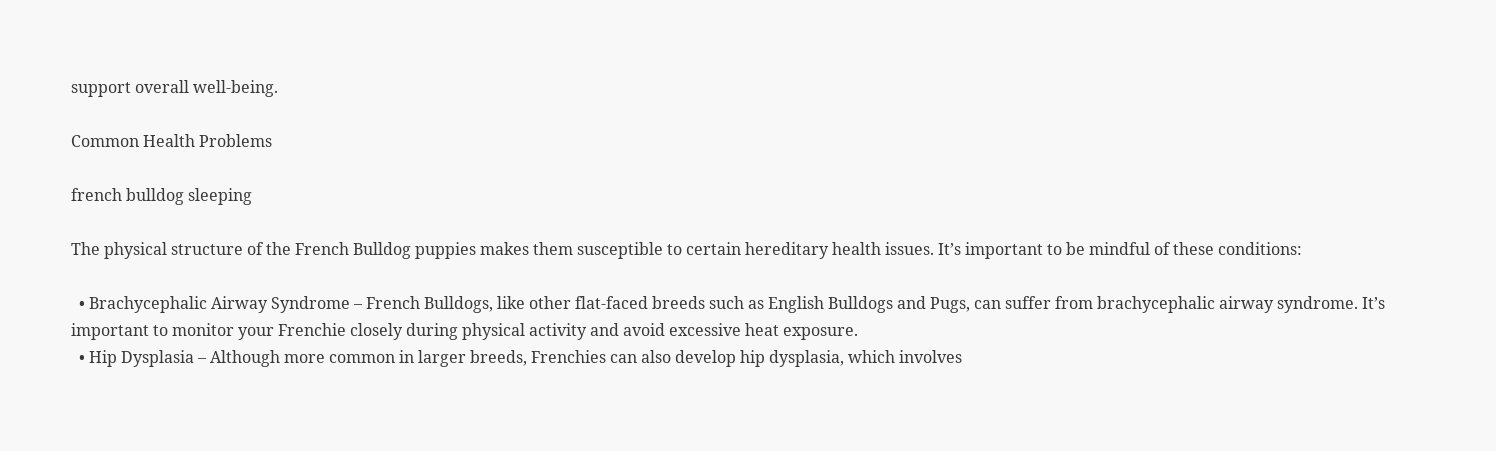support overall well-being.

Common Health Problems

french bulldog sleeping

The physical structure of the French Bulldog puppies makes them susceptible to certain hereditary health issues. It’s important to be mindful of these conditions:

  • Brachycephalic Airway Syndrome – French Bulldogs, like other flat-faced breeds such as English Bulldogs and Pugs, can suffer from brachycephalic airway syndrome. It’s important to monitor your Frenchie closely during physical activity and avoid excessive heat exposure.
  • Hip Dysplasia – Although more common in larger breeds, Frenchies can also develop hip dysplasia, which involves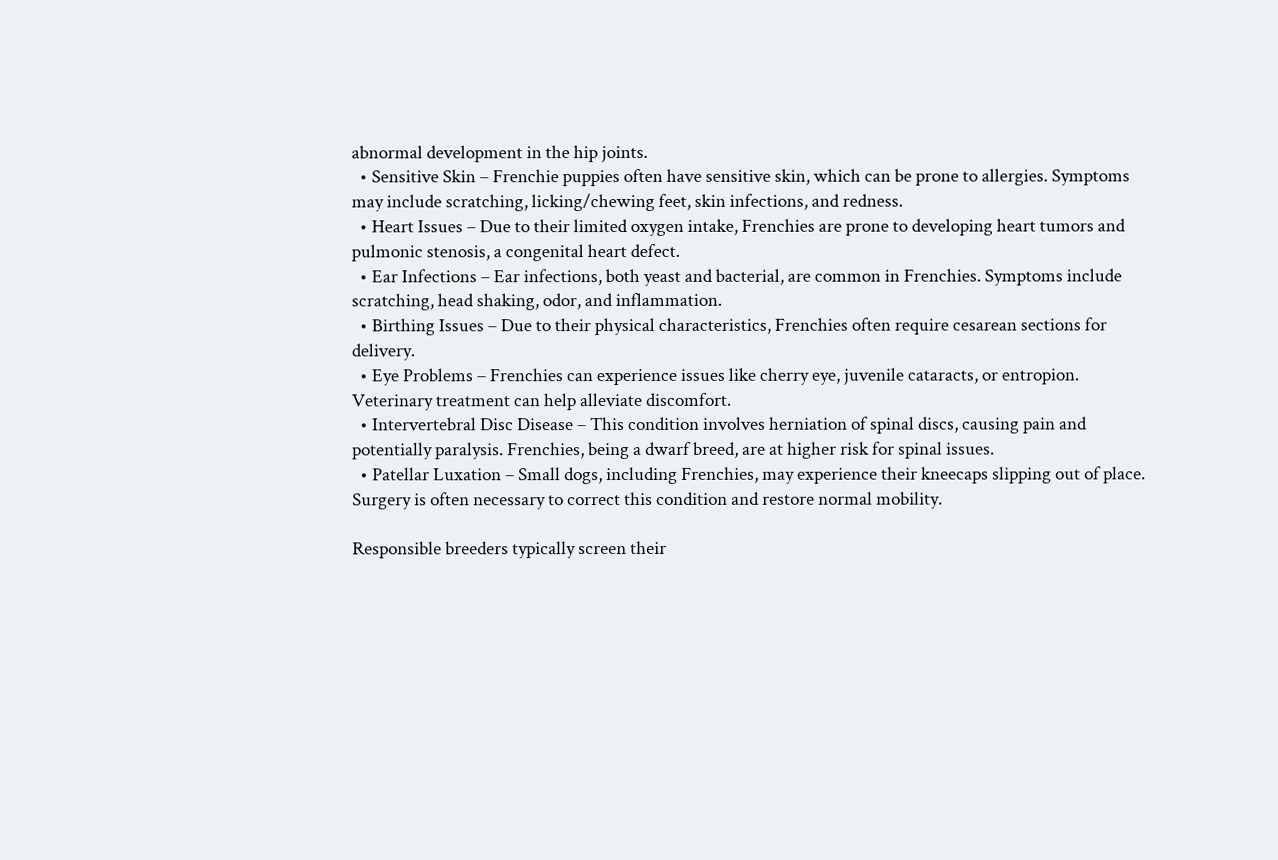abnormal development in the hip joints.
  • Sensitive Skin – Frenchie puppies often have sensitive skin, which can be prone to allergies. Symptoms may include scratching, licking/chewing feet, skin infections, and redness.
  • Heart Issues – Due to their limited oxygen intake, Frenchies are prone to developing heart tumors and pulmonic stenosis, a congenital heart defect.
  • Ear Infections – Ear infections, both yeast and bacterial, are common in Frenchies. Symptoms include scratching, head shaking, odor, and inflammation.
  • Birthing Issues – Due to their physical characteristics, Frenchies often require cesarean sections for delivery.
  • Eye Problems – Frenchies can experience issues like cherry eye, juvenile cataracts, or entropion. Veterinary treatment can help alleviate discomfort.
  • Intervertebral Disc Disease – This condition involves herniation of spinal discs, causing pain and potentially paralysis. Frenchies, being a dwarf breed, are at higher risk for spinal issues.
  • Patellar Luxation – Small dogs, including Frenchies, may experience their kneecaps slipping out of place. Surgery is often necessary to correct this condition and restore normal mobility.

Responsible breeders typically screen their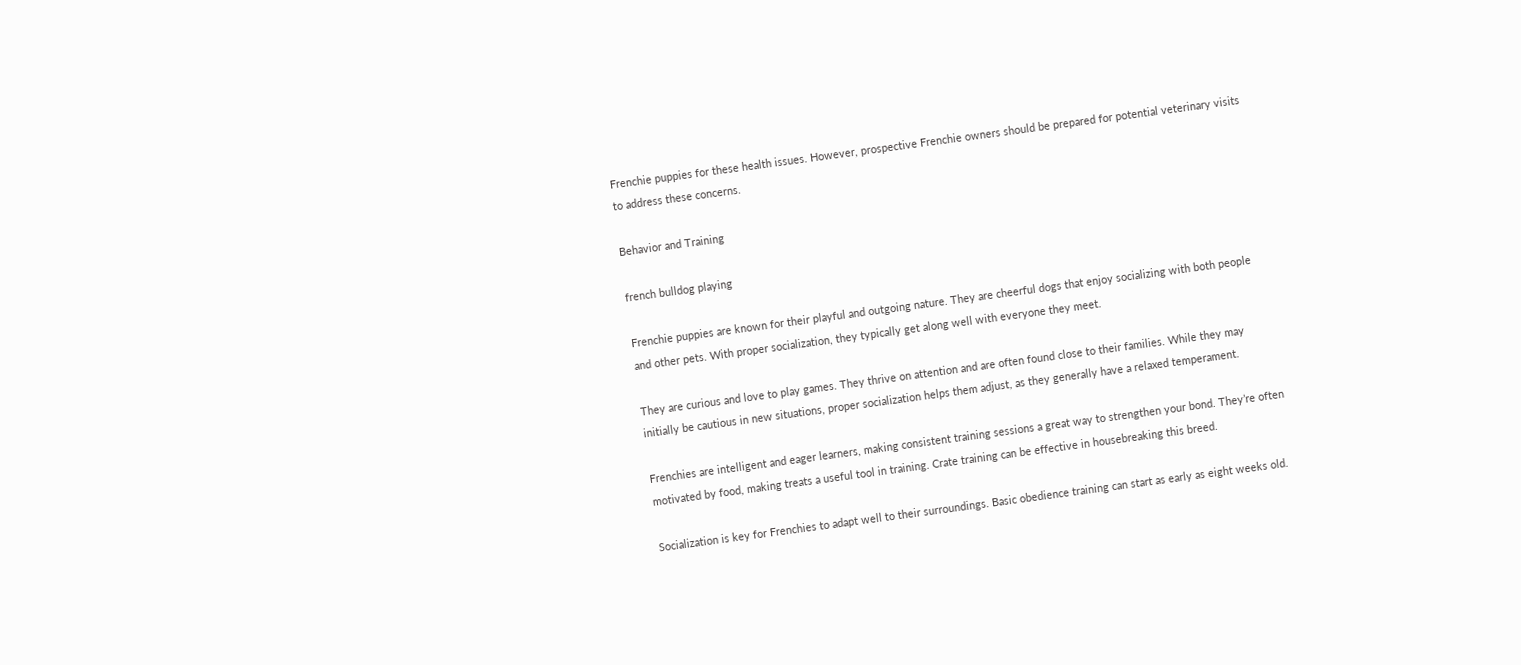Frenchie puppies for these health issues. However, prospective Frenchie owners should be prepared for potential veterinary visits to address these concerns.

Behavior and Training

french bulldog playing

Frenchie puppies are known for their playful and outgoing nature. They are cheerful dogs that enjoy socializing with both people and other pets. With proper socialization, they typically get along well with everyone they meet.

They are curious and love to play games. They thrive on attention and are often found close to their families. While they may initially be cautious in new situations, proper socialization helps them adjust, as they generally have a relaxed temperament.

Frenchies are intelligent and eager learners, making consistent training sessions a great way to strengthen your bond. They’re often motivated by food, making treats a useful tool in training. Crate training can be effective in housebreaking this breed.

Socialization is key for Frenchies to adapt well to their surroundings. Basic obedience training can start as early as eight weeks old.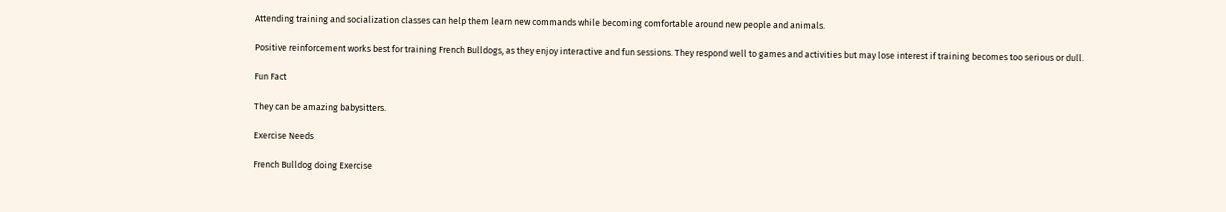Attending training and socialization classes can help them learn new commands while becoming comfortable around new people and animals.

Positive reinforcement works best for training French Bulldogs, as they enjoy interactive and fun sessions. They respond well to games and activities but may lose interest if training becomes too serious or dull.

Fun Fact

They can be amazing babysitters.

Exercise Needs

French Bulldog doing Exercise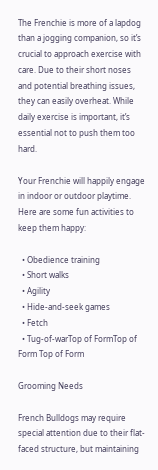The Frenchie is more of a lapdog than a jogging companion, so it’s crucial to approach exercise with care. Due to their short noses and potential breathing issues, they can easily overheat. While daily exercise is important, it’s essential not to push them too hard.

Your Frenchie will happily engage in indoor or outdoor playtime. Here are some fun activities to keep them happy:

  • Obedience training
  • Short walks
  • Agility
  • Hide-and-seek games
  • Fetch
  • Tug-of-warTop of FormTop of Form Top of Form

Grooming Needs

French Bulldogs may require special attention due to their flat-faced structure, but maintaining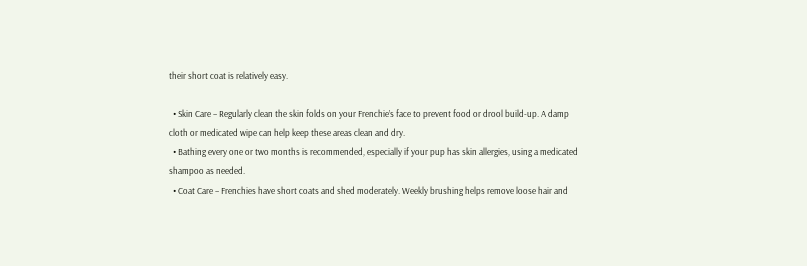their short coat is relatively easy.

  • Skin Care – Regularly clean the skin folds on your Frenchie’s face to prevent food or drool build-up. A damp cloth or medicated wipe can help keep these areas clean and dry.
  • Bathing every one or two months is recommended, especially if your pup has skin allergies, using a medicated shampoo as needed.
  • Coat Care – Frenchies have short coats and shed moderately. Weekly brushing helps remove loose hair and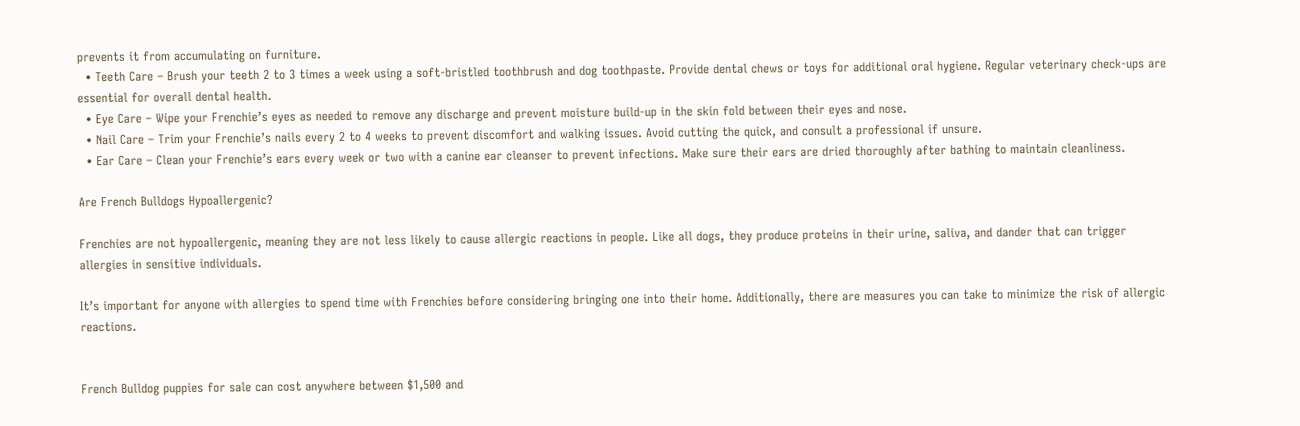prevents it from accumulating on furniture.
  • Teeth Care – Brush your teeth 2 to 3 times a week using a soft-bristled toothbrush and dog toothpaste. Provide dental chews or toys for additional oral hygiene. Regular veterinary check-ups are essential for overall dental health.
  • Eye Care – Wipe your Frenchie’s eyes as needed to remove any discharge and prevent moisture build-up in the skin fold between their eyes and nose.
  • Nail Care – Trim your Frenchie’s nails every 2 to 4 weeks to prevent discomfort and walking issues. Avoid cutting the quick, and consult a professional if unsure.
  • Ear Care – Clean your Frenchie’s ears every week or two with a canine ear cleanser to prevent infections. Make sure their ears are dried thoroughly after bathing to maintain cleanliness.

Are French Bulldogs Hypoallergenic?

Frenchies are not hypoallergenic, meaning they are not less likely to cause allergic reactions in people. Like all dogs, they produce proteins in their urine, saliva, and dander that can trigger allergies in sensitive individuals.

It’s important for anyone with allergies to spend time with Frenchies before considering bringing one into their home. Additionally, there are measures you can take to minimize the risk of allergic reactions.


French Bulldog puppies for sale can cost anywhere between $1,500 and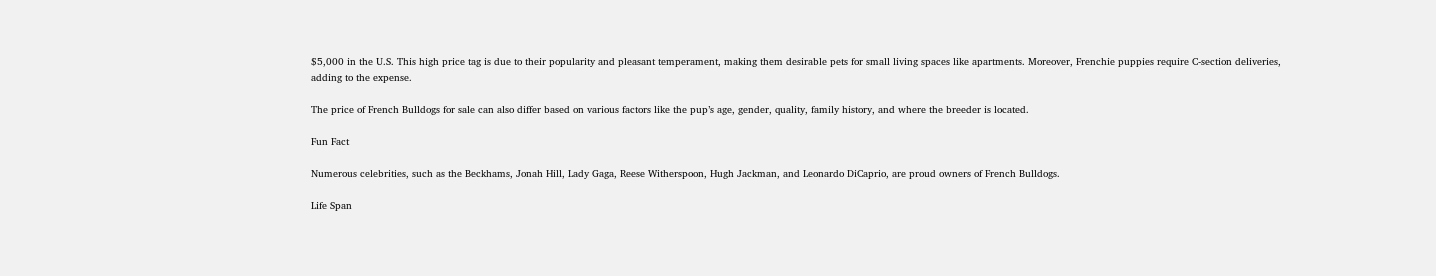$5,000 in the U.S. This high price tag is due to their popularity and pleasant temperament, making them desirable pets for small living spaces like apartments. Moreover, Frenchie puppies require C-section deliveries, adding to the expense.

The price of French Bulldogs for sale can also differ based on various factors like the pup’s age, gender, quality, family history, and where the breeder is located.

Fun Fact

Numerous celebrities, such as the Beckhams, Jonah Hill, Lady Gaga, Reese Witherspoon, Hugh Jackman, and Leonardo DiCaprio, are proud owners of French Bulldogs.

Life Span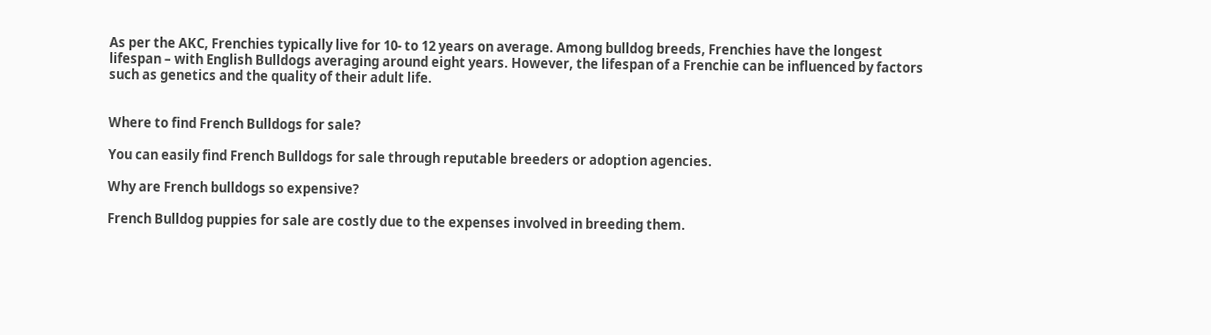As per the AKC, Frenchies typically live for 10- to 12 years on average. Among bulldog breeds, Frenchies have the longest lifespan – with English Bulldogs averaging around eight years. However, the lifespan of a Frenchie can be influenced by factors such as genetics and the quality of their adult life.


Where to find French Bulldogs for sale?

You can easily find French Bulldogs for sale through reputable breeders or adoption agencies.

Why are French bulldogs so expensive?

French Bulldog puppies for sale are costly due to the expenses involved in breeding them.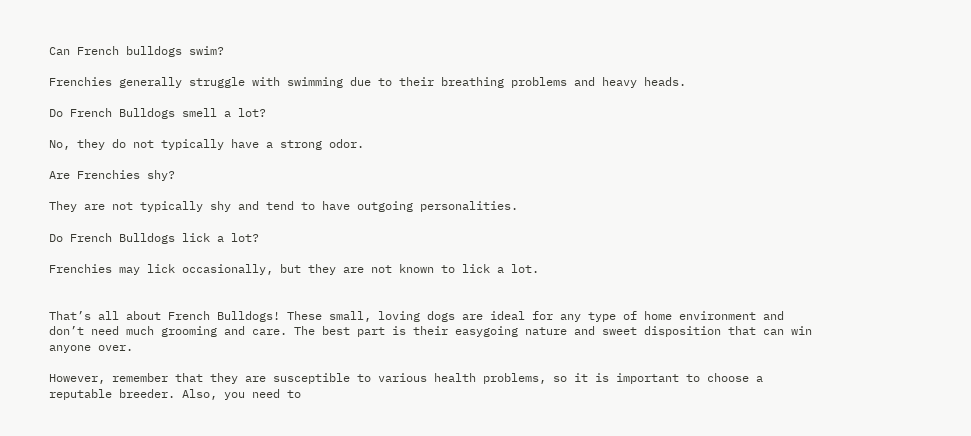Can French bulldogs swim?

Frenchies generally struggle with swimming due to their breathing problems and heavy heads.

Do French Bulldogs smell a lot?

No, they do not typically have a strong odor.

Are Frenchies shy?

They are not typically shy and tend to have outgoing personalities.

Do French Bulldogs lick a lot?

Frenchies may lick occasionally, but they are not known to lick a lot.


That’s all about French Bulldogs! These small, loving dogs are ideal for any type of home environment and don’t need much grooming and care. The best part is their easygoing nature and sweet disposition that can win anyone over.

However, remember that they are susceptible to various health problems, so it is important to choose a reputable breeder. Also, you need to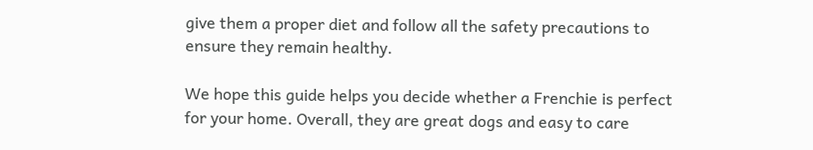give them a proper diet and follow all the safety precautions to ensure they remain healthy.

We hope this guide helps you decide whether a Frenchie is perfect for your home. Overall, they are great dogs and easy to care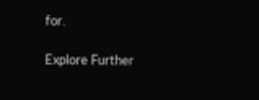for.

Explore Further